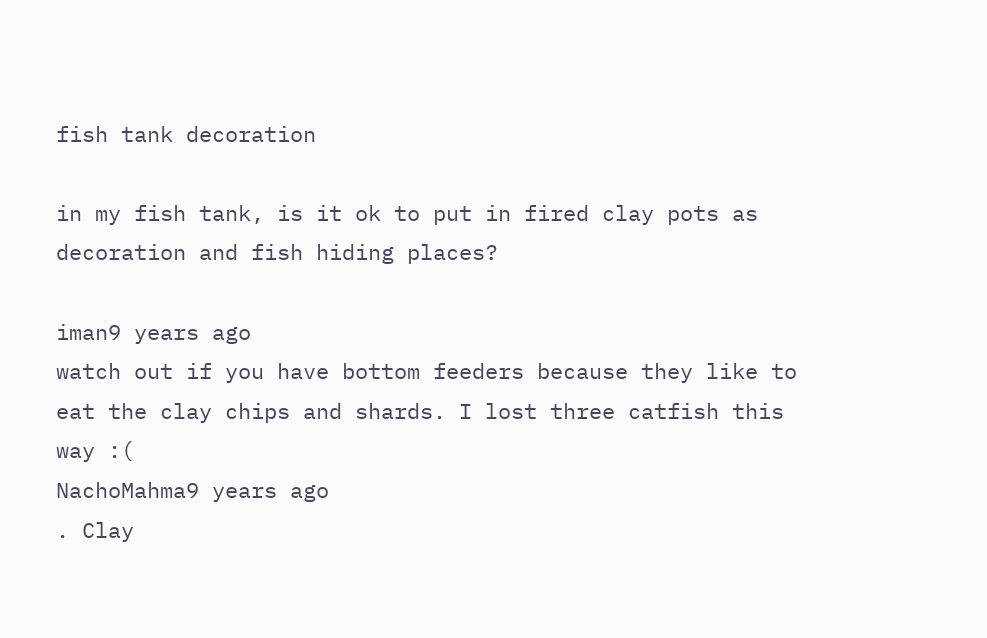fish tank decoration

in my fish tank, is it ok to put in fired clay pots as decoration and fish hiding places?

iman9 years ago
watch out if you have bottom feeders because they like to eat the clay chips and shards. I lost three catfish this way :(
NachoMahma9 years ago
. Clay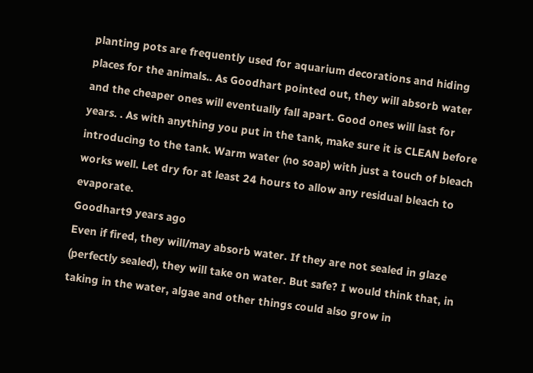planting pots are frequently used for aquarium decorations and hiding places for the animals.. As Goodhart pointed out, they will absorb water and the cheaper ones will eventually fall apart. Good ones will last for years. . As with anything you put in the tank, make sure it is CLEAN before introducing to the tank. Warm water (no soap) with just a touch of bleach works well. Let dry for at least 24 hours to allow any residual bleach to evaporate.
Goodhart9 years ago
Even if fired, they will/may absorb water. If they are not sealed in glaze (perfectly sealed), they will take on water. But safe? I would think that, in taking in the water, algae and other things could also grow in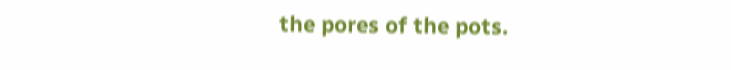the pores of the pots.